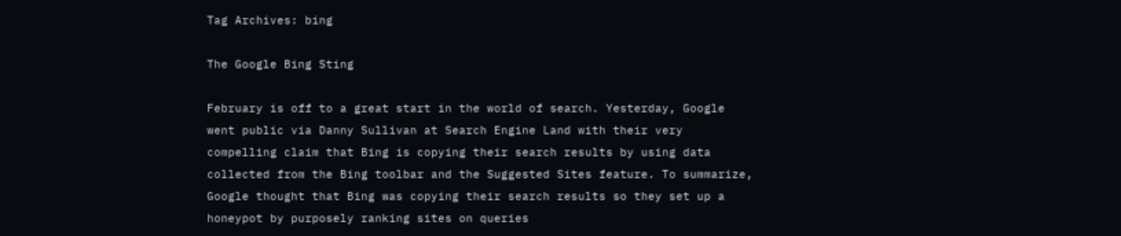Tag Archives: bing

The Google Bing Sting

February is off to a great start in the world of search. Yesterday, Google went public via Danny Sullivan at Search Engine Land with their very compelling claim that Bing is copying their search results by using data collected from the Bing toolbar and the Suggested Sites feature. To summarize, Google thought that Bing was copying their search results so they set up a honeypot by purposely ranking sites on queries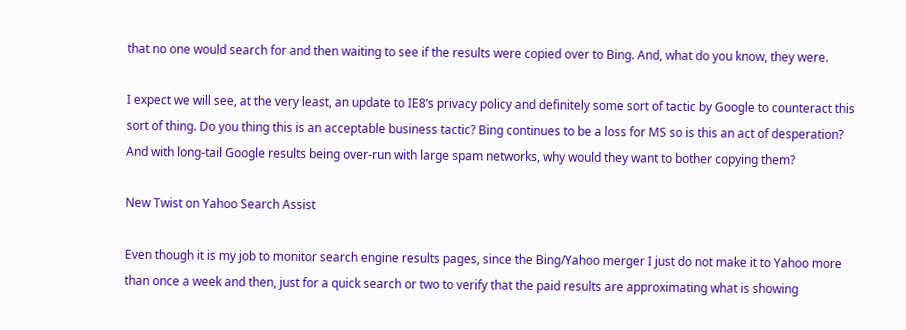that no one would search for and then waiting to see if the results were copied over to Bing. And, what do you know, they were.

I expect we will see, at the very least, an update to IE8’s privacy policy and definitely some sort of tactic by Google to counteract this sort of thing. Do you thing this is an acceptable business tactic? Bing continues to be a loss for MS so is this an act of desperation? And with long-tail Google results being over-run with large spam networks, why would they want to bother copying them?

New Twist on Yahoo Search Assist

Even though it is my job to monitor search engine results pages, since the Bing/Yahoo merger I just do not make it to Yahoo more than once a week and then, just for a quick search or two to verify that the paid results are approximating what is showing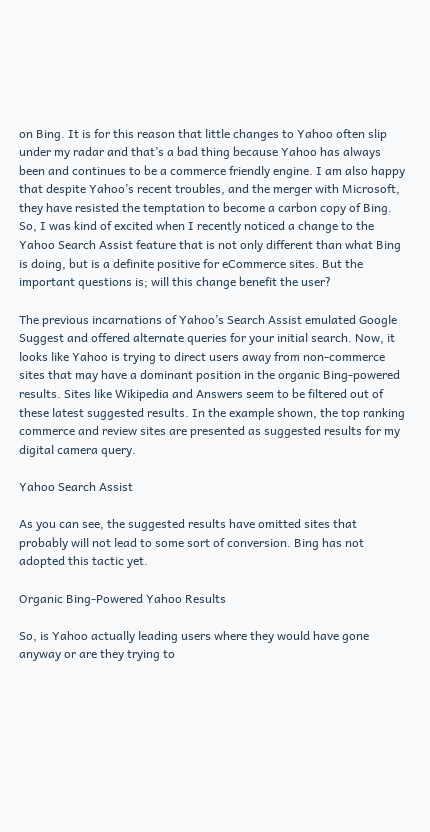on Bing. It is for this reason that little changes to Yahoo often slip under my radar and that’s a bad thing because Yahoo has always been and continues to be a commerce friendly engine. I am also happy that despite Yahoo’s recent troubles, and the merger with Microsoft, they have resisted the temptation to become a carbon copy of Bing. So, I was kind of excited when I recently noticed a change to the Yahoo Search Assist feature that is not only different than what Bing is doing, but is a definite positive for eCommerce sites. But the important questions is; will this change benefit the user?

The previous incarnations of Yahoo’s Search Assist emulated Google Suggest and offered alternate queries for your initial search. Now, it looks like Yahoo is trying to direct users away from non-commerce sites that may have a dominant position in the organic Bing-powered results. Sites like Wikipedia and Answers seem to be filtered out of these latest suggested results. In the example shown, the top ranking commerce and review sites are presented as suggested results for my digital camera query.

Yahoo Search Assist

As you can see, the suggested results have omitted sites that probably will not lead to some sort of conversion. Bing has not adopted this tactic yet.

Organic Bing-Powered Yahoo Results

So, is Yahoo actually leading users where they would have gone anyway or are they trying to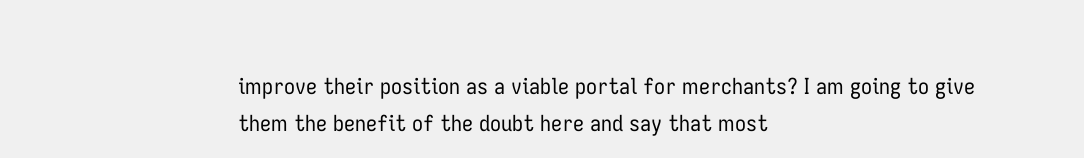improve their position as a viable portal for merchants? I am going to give them the benefit of the doubt here and say that most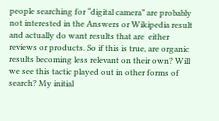people searching for “digital camera” are probably not interested in the Answers or Wikipedia result and actually do want results that are  either reviews or products. So if this is true, are organic results becoming less relevant on their own? Will we see this tactic played out in other forms of search? My initial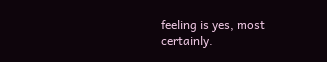feeling is yes, most certainly.